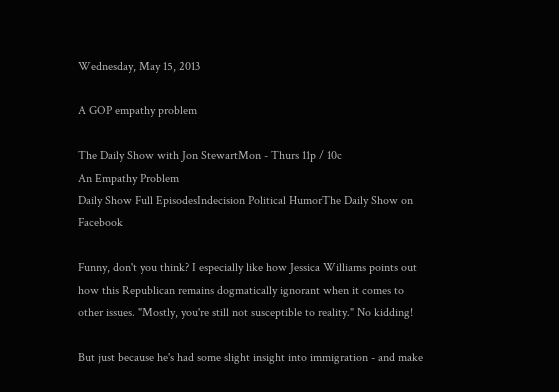Wednesday, May 15, 2013

A GOP empathy problem

The Daily Show with Jon StewartMon - Thurs 11p / 10c
An Empathy Problem
Daily Show Full EpisodesIndecision Political HumorThe Daily Show on Facebook

Funny, don't you think? I especially like how Jessica Williams points out how this Republican remains dogmatically ignorant when it comes to other issues. "Mostly, you're still not susceptible to reality." No kidding!

But just because he's had some slight insight into immigration - and make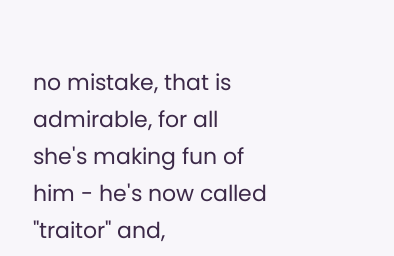no mistake, that is admirable, for all she's making fun of him - he's now called "traitor" and,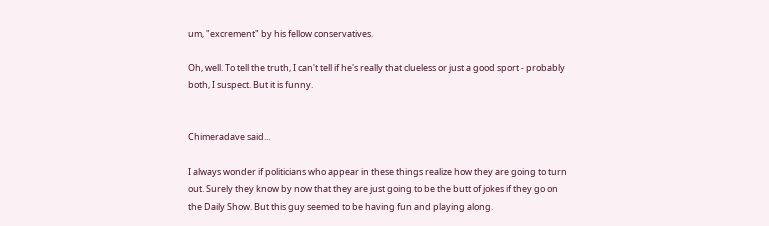um, "excrement" by his fellow conservatives.

Oh, well. To tell the truth, I can't tell if he's really that clueless or just a good sport - probably both, I suspect. But it is funny.


Chimeradave said...

I always wonder if politicians who appear in these things realize how they are going to turn out. Surely they know by now that they are just going to be the butt of jokes if they go on the Daily Show. But this guy seemed to be having fun and playing along.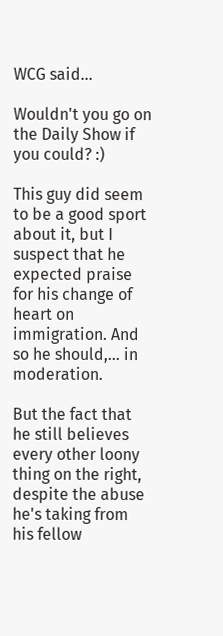WCG said...

Wouldn't you go on the Daily Show if you could? :)

This guy did seem to be a good sport about it, but I suspect that he expected praise for his change of heart on immigration. And so he should,... in moderation.

But the fact that he still believes every other loony thing on the right, despite the abuse he's taking from his fellow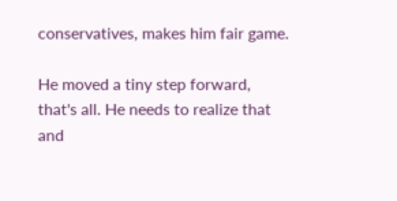conservatives, makes him fair game.

He moved a tiny step forward, that's all. He needs to realize that and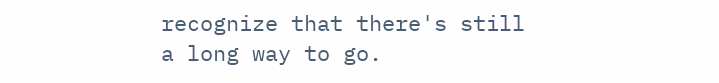recognize that there's still a long way to go.